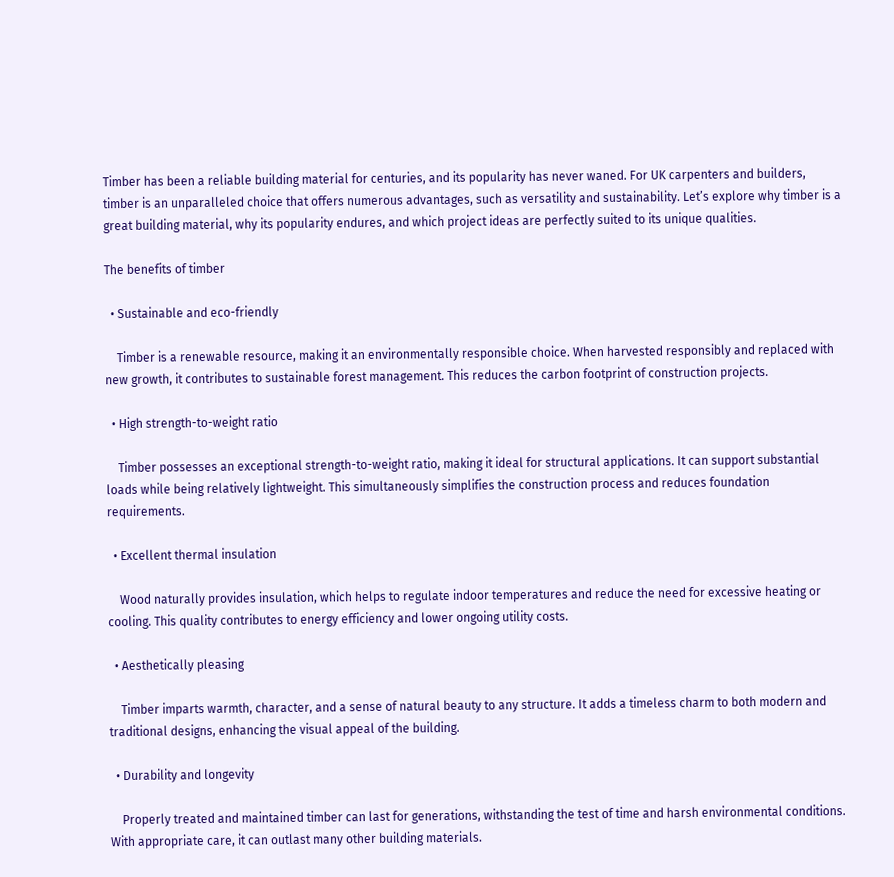Timber has been a reliable building material for centuries, and its popularity has never waned. For UK carpenters and builders, timber is an unparalleled choice that offers numerous advantages, such as versatility and sustainability. Let’s explore why timber is a great building material, why its popularity endures, and which project ideas are perfectly suited to its unique qualities.

The benefits of timber

  • Sustainable and eco-friendly

    Timber is a renewable resource, making it an environmentally responsible choice. When harvested responsibly and replaced with new growth, it contributes to sustainable forest management. This reduces the carbon footprint of construction projects.

  • High strength-to-weight ratio

    Timber possesses an exceptional strength-to-weight ratio, making it ideal for structural applications. It can support substantial loads while being relatively lightweight. This simultaneously simplifies the construction process and reduces foundation requirements.

  • Excellent thermal insulation

    Wood naturally provides insulation, which helps to regulate indoor temperatures and reduce the need for excessive heating or cooling. This quality contributes to energy efficiency and lower ongoing utility costs.

  • Aesthetically pleasing

    Timber imparts warmth, character, and a sense of natural beauty to any structure. It adds a timeless charm to both modern and traditional designs, enhancing the visual appeal of the building.

  • Durability and longevity

    Properly treated and maintained timber can last for generations, withstanding the test of time and harsh environmental conditions. With appropriate care, it can outlast many other building materials.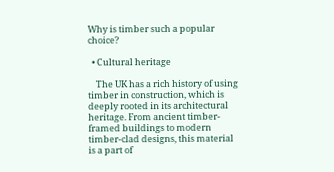Why is timber such a popular choice?

  • Cultural heritage

    The UK has a rich history of using timber in construction, which is deeply rooted in its architectural heritage. From ancient timber-framed buildings to modern timber-clad designs, this material is a part of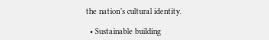the nation’s cultural identity.

  • Sustainable building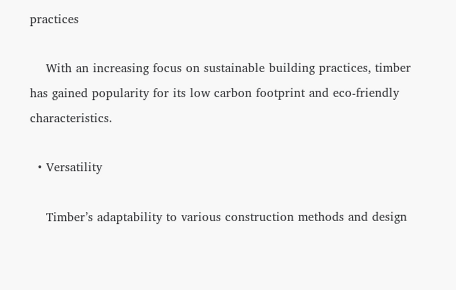practices

    With an increasing focus on sustainable building practices, timber has gained popularity for its low carbon footprint and eco-friendly characteristics.

  • Versatility

    Timber’s adaptability to various construction methods and design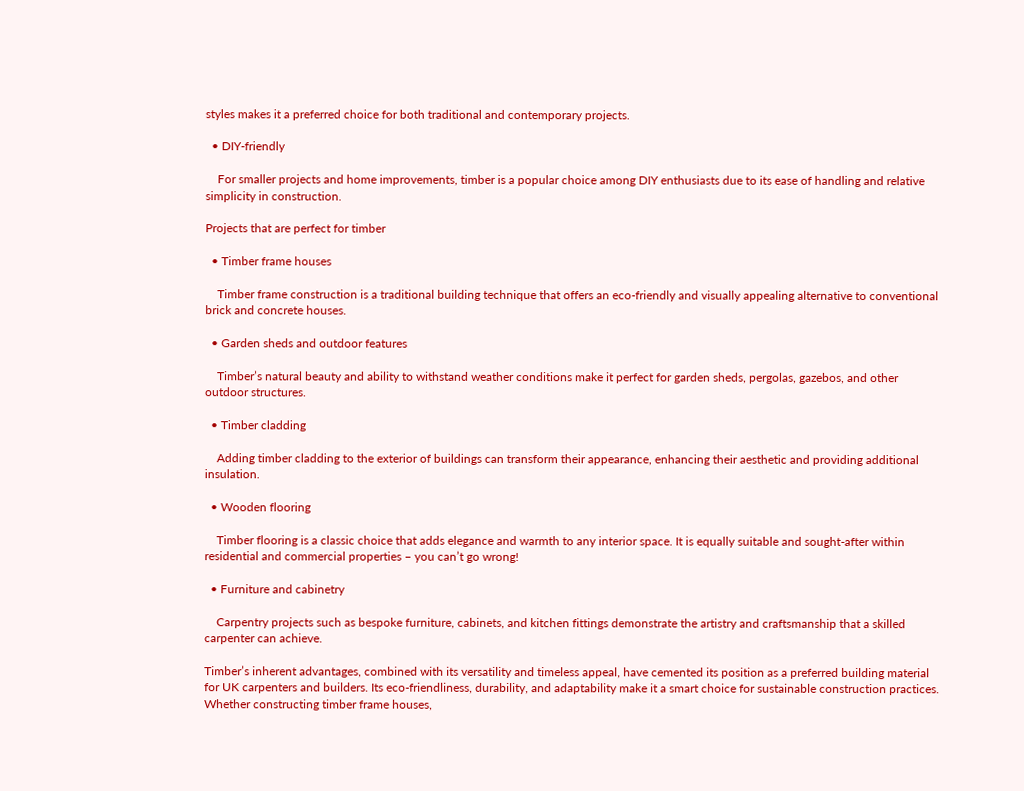styles makes it a preferred choice for both traditional and contemporary projects.

  • DIY-friendly

    For smaller projects and home improvements, timber is a popular choice among DIY enthusiasts due to its ease of handling and relative simplicity in construction.

Projects that are perfect for timber

  • Timber frame houses

    Timber frame construction is a traditional building technique that offers an eco-friendly and visually appealing alternative to conventional brick and concrete houses.

  • Garden sheds and outdoor features

    Timber’s natural beauty and ability to withstand weather conditions make it perfect for garden sheds, pergolas, gazebos, and other outdoor structures.

  • Timber cladding

    Adding timber cladding to the exterior of buildings can transform their appearance, enhancing their aesthetic and providing additional insulation.

  • Wooden flooring

    Timber flooring is a classic choice that adds elegance and warmth to any interior space. It is equally suitable and sought-after within residential and commercial properties – you can’t go wrong!

  • Furniture and cabinetry

    Carpentry projects such as bespoke furniture, cabinets, and kitchen fittings demonstrate the artistry and craftsmanship that a skilled carpenter can achieve.

Timber’s inherent advantages, combined with its versatility and timeless appeal, have cemented its position as a preferred building material for UK carpenters and builders. Its eco-friendliness, durability, and adaptability make it a smart choice for sustainable construction practices. Whether constructing timber frame houses,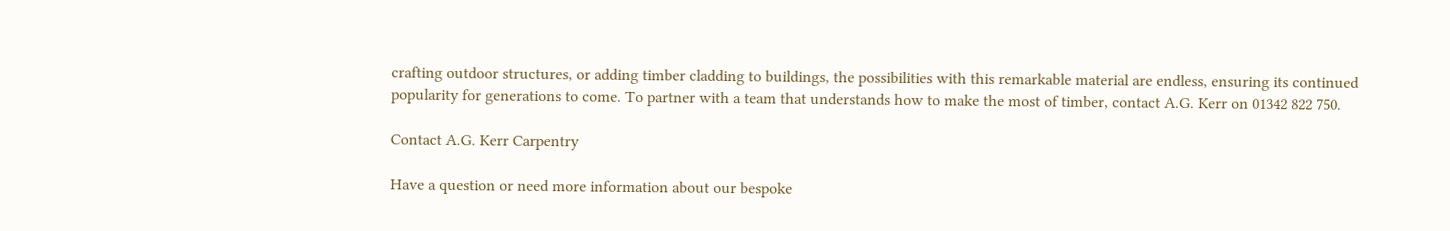crafting outdoor structures, or adding timber cladding to buildings, the possibilities with this remarkable material are endless, ensuring its continued popularity for generations to come. To partner with a team that understands how to make the most of timber, contact A.G. Kerr on 01342 822 750.

Contact A.G. Kerr Carpentry

Have a question or need more information about our bespoke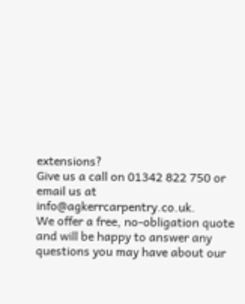extensions?
Give us a call on 01342 822 750 or email us at info@agkerrcarpentry.co.uk.
We offer a free, no-obligation quote and will be happy to answer any questions you may have about our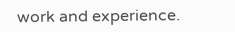work and experience.